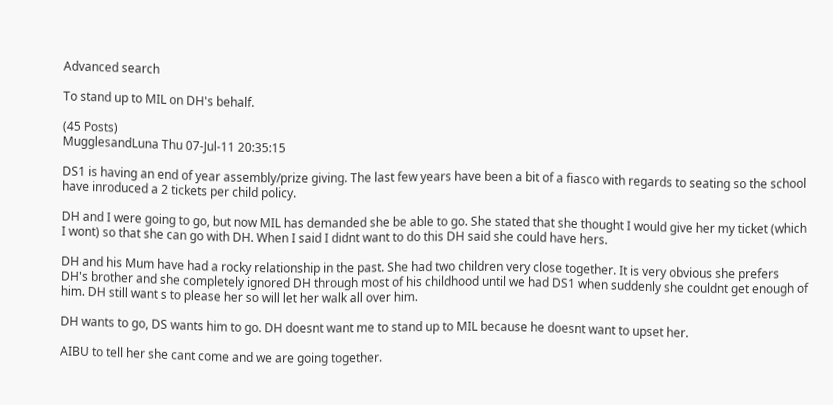Advanced search

To stand up to MIL on DH's behalf.

(45 Posts)
MugglesandLuna Thu 07-Jul-11 20:35:15

DS1 is having an end of year assembly/prize giving. The last few years have been a bit of a fiasco with regards to seating so the school have inroduced a 2 tickets per child policy.

DH and I were going to go, but now MIL has demanded she be able to go. She stated that she thought I would give her my ticket (which I wont) so that she can go with DH. When I said I didnt want to do this DH said she could have hers.

DH and his Mum have had a rocky relationship in the past. She had two children very close together. It is very obvious she prefers DH's brother and she completely ignored DH through most of his childhood until we had DS1 when suddenly she couldnt get enough of him. DH still want s to please her so will let her walk all over him.

DH wants to go, DS wants him to go. DH doesnt want me to stand up to MIL because he doesnt want to upset her.

AIBU to tell her she cant come and we are going together.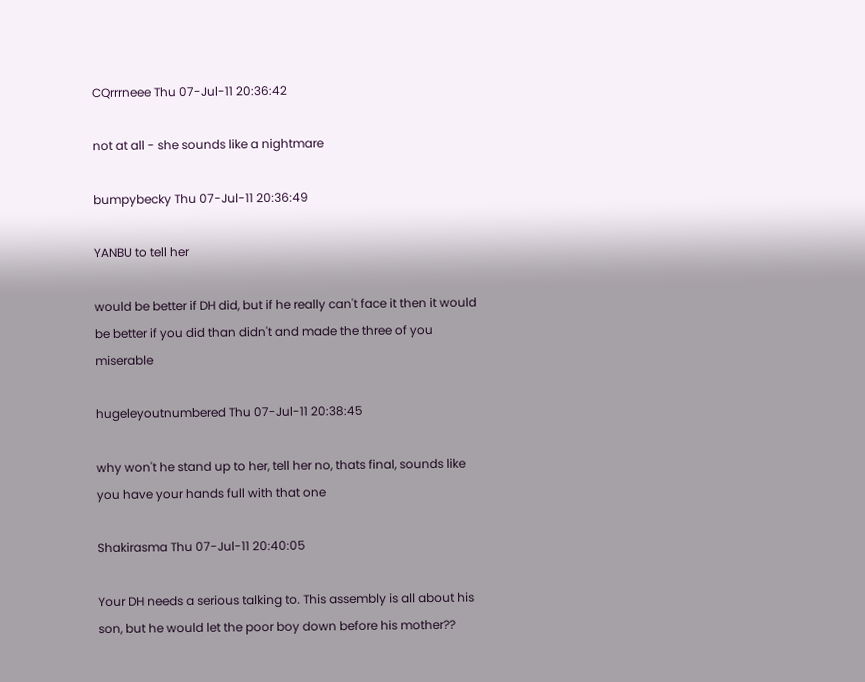CQrrrneee Thu 07-Jul-11 20:36:42

not at all - she sounds like a nightmare

bumpybecky Thu 07-Jul-11 20:36:49

YANBU to tell her

would be better if DH did, but if he really can't face it then it would be better if you did than didn't and made the three of you miserable

hugeleyoutnumbered Thu 07-Jul-11 20:38:45

why won't he stand up to her, tell her no, thats final, sounds like you have your hands full with that one

Shakirasma Thu 07-Jul-11 20:40:05

Your DH needs a serious talking to. This assembly is all about his son, but he would let the poor boy down before his mother??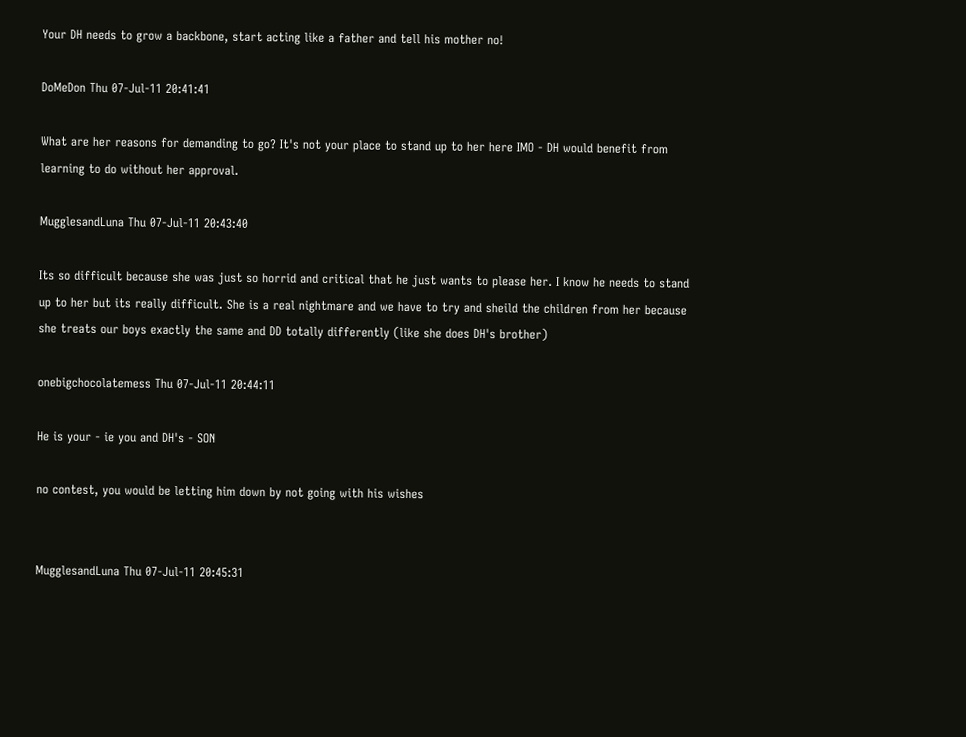Your DH needs to grow a backbone, start acting like a father and tell his mother no!

DoMeDon Thu 07-Jul-11 20:41:41

What are her reasons for demanding to go? It's not your place to stand up to her here IMO - DH would benefit from learning to do without her approval.

MugglesandLuna Thu 07-Jul-11 20:43:40

Its so difficult because she was just so horrid and critical that he just wants to please her. I know he needs to stand up to her but its really difficult. She is a real nightmare and we have to try and sheild the children from her because she treats our boys exactly the same and DD totally differently (like she does DH's brother)

onebigchocolatemess Thu 07-Jul-11 20:44:11

He is your - ie you and DH's - SON

no contest, you would be letting him down by not going with his wishes


MugglesandLuna Thu 07-Jul-11 20:45:31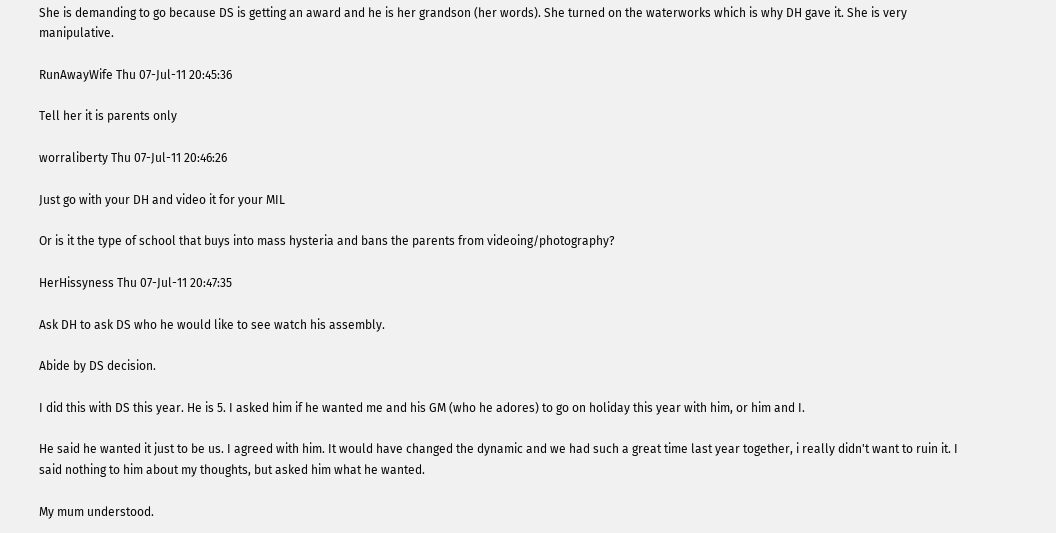She is demanding to go because DS is getting an award and he is her grandson (her words). She turned on the waterworks which is why DH gave it. She is very manipulative.

RunAwayWife Thu 07-Jul-11 20:45:36

Tell her it is parents only

worraliberty Thu 07-Jul-11 20:46:26

Just go with your DH and video it for your MIL

Or is it the type of school that buys into mass hysteria and bans the parents from videoing/photography?

HerHissyness Thu 07-Jul-11 20:47:35

Ask DH to ask DS who he would like to see watch his assembly.

Abide by DS decision.

I did this with DS this year. He is 5. I asked him if he wanted me and his GM (who he adores) to go on holiday this year with him, or him and I.

He said he wanted it just to be us. I agreed with him. It would have changed the dynamic and we had such a great time last year together, i really didn't want to ruin it. I said nothing to him about my thoughts, but asked him what he wanted.

My mum understood.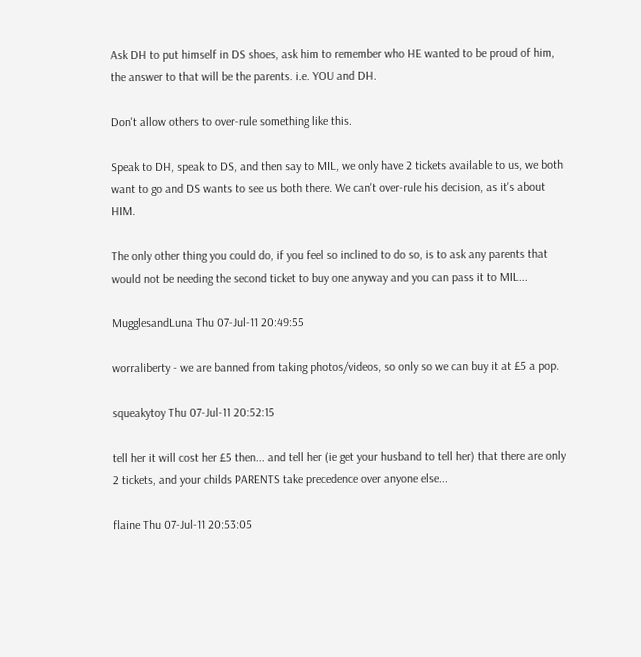Ask DH to put himself in DS shoes, ask him to remember who HE wanted to be proud of him, the answer to that will be the parents. i.e. YOU and DH.

Don't allow others to over-rule something like this.

Speak to DH, speak to DS, and then say to MIL, we only have 2 tickets available to us, we both want to go and DS wants to see us both there. We can't over-rule his decision, as it's about HIM.

The only other thing you could do, if you feel so inclined to do so, is to ask any parents that would not be needing the second ticket to buy one anyway and you can pass it to MIL...

MugglesandLuna Thu 07-Jul-11 20:49:55

worraliberty - we are banned from taking photos/videos, so only so we can buy it at £5 a pop.

squeakytoy Thu 07-Jul-11 20:52:15

tell her it will cost her £5 then... and tell her (ie get your husband to tell her) that there are only 2 tickets, and your childs PARENTS take precedence over anyone else...

flaine Thu 07-Jul-11 20:53:05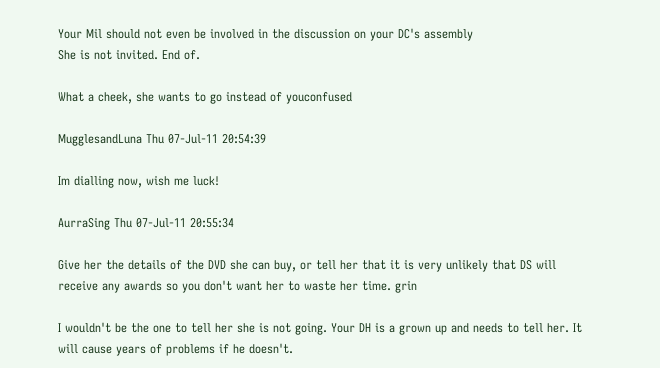Your Mil should not even be involved in the discussion on your DC's assembly
She is not invited. End of.

What a cheek, she wants to go instead of youconfused

MugglesandLuna Thu 07-Jul-11 20:54:39

Im dialling now, wish me luck!

AurraSing Thu 07-Jul-11 20:55:34

Give her the details of the DVD she can buy, or tell her that it is very unlikely that DS will receive any awards so you don't want her to waste her time. grin

I wouldn't be the one to tell her she is not going. Your DH is a grown up and needs to tell her. It will cause years of problems if he doesn't.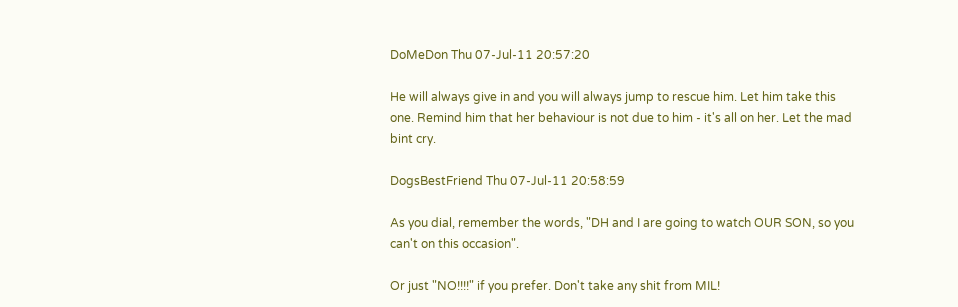DoMeDon Thu 07-Jul-11 20:57:20

He will always give in and you will always jump to rescue him. Let him take this one. Remind him that her behaviour is not due to him - it's all on her. Let the mad bint cry.

DogsBestFriend Thu 07-Jul-11 20:58:59

As you dial, remember the words, "DH and I are going to watch OUR SON, so you can't on this occasion".

Or just "NO!!!!" if you prefer. Don't take any shit from MIL!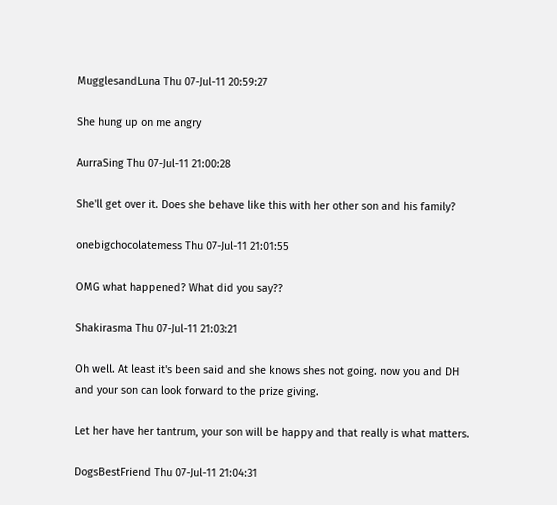MugglesandLuna Thu 07-Jul-11 20:59:27

She hung up on me angry

AurraSing Thu 07-Jul-11 21:00:28

She'll get over it. Does she behave like this with her other son and his family?

onebigchocolatemess Thu 07-Jul-11 21:01:55

OMG what happened? What did you say??

Shakirasma Thu 07-Jul-11 21:03:21

Oh well. At least it's been said and she knows shes not going. now you and DH and your son can look forward to the prize giving.

Let her have her tantrum, your son will be happy and that really is what matters.

DogsBestFriend Thu 07-Jul-11 21:04:31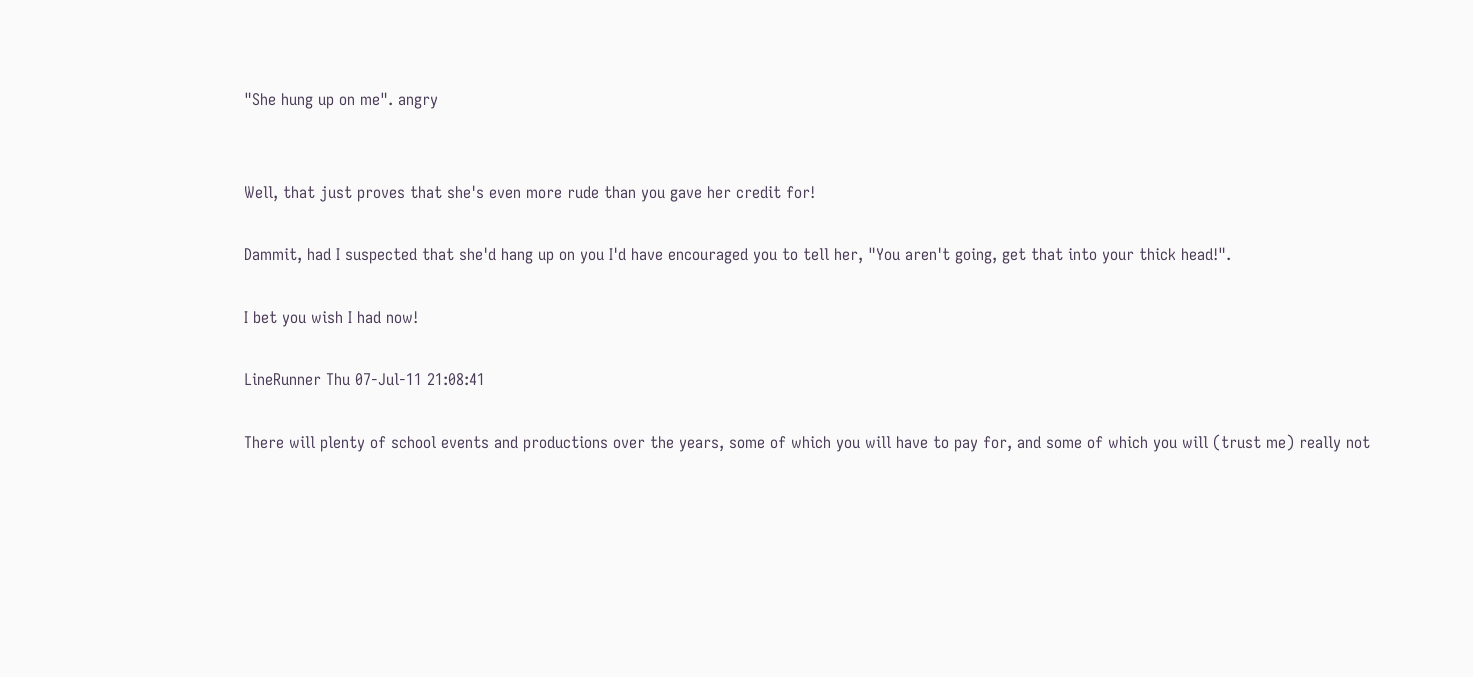"She hung up on me". angry


Well, that just proves that she's even more rude than you gave her credit for!

Dammit, had I suspected that she'd hang up on you I'd have encouraged you to tell her, "You aren't going, get that into your thick head!".

I bet you wish I had now!

LineRunner Thu 07-Jul-11 21:08:41

There will plenty of school events and productions over the years, some of which you will have to pay for, and some of which you will (trust me) really not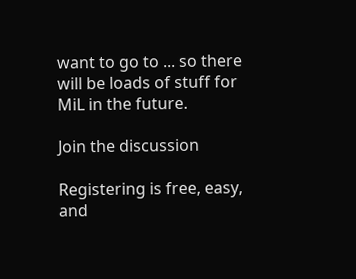want to go to ... so there will be loads of stuff for MiL in the future.

Join the discussion

Registering is free, easy, and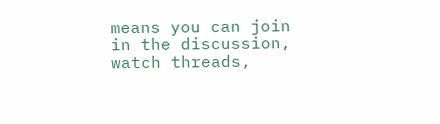means you can join in the discussion, watch threads,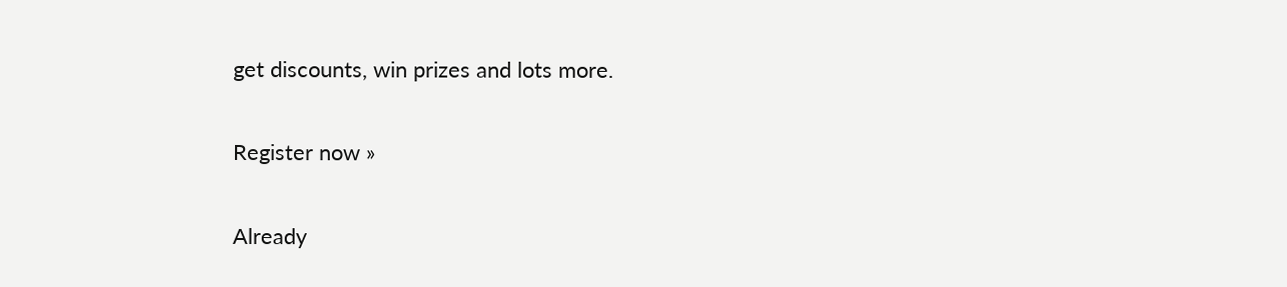get discounts, win prizes and lots more.

Register now »

Already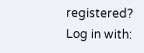registered? Log in with: